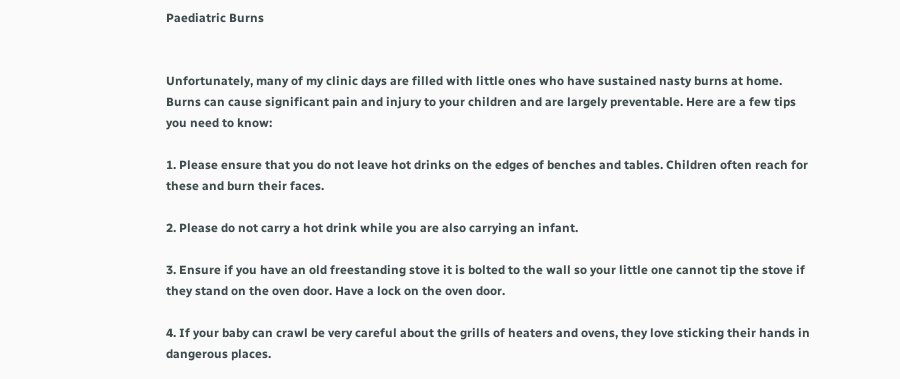Paediatric Burns


Unfortunately, many of my clinic days are filled with little ones who have sustained nasty burns at home. Burns can cause significant pain and injury to your children and are largely preventable. Here are a few tips you need to know:

1. Please ensure that you do not leave hot drinks on the edges of benches and tables. Children often reach for these and burn their faces.

2. Please do not carry a hot drink while you are also carrying an infant.

3. Ensure if you have an old freestanding stove it is bolted to the wall so your little one cannot tip the stove if they stand on the oven door. Have a lock on the oven door.

4. If your baby can crawl be very careful about the grills of heaters and ovens, they love sticking their hands in dangerous places.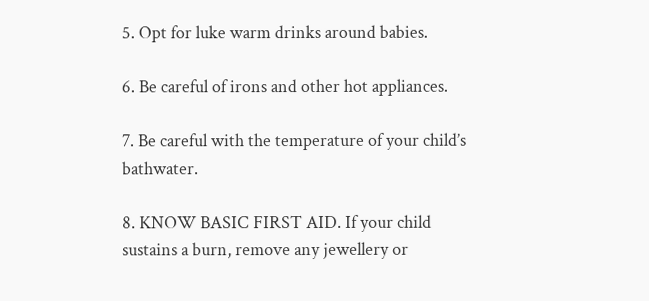5. Opt for luke warm drinks around babies.

6. Be careful of irons and other hot appliances.

7. Be careful with the temperature of your child’s bathwater.

8. KNOW BASIC FIRST AID. If your child sustains a burn, remove any jewellery or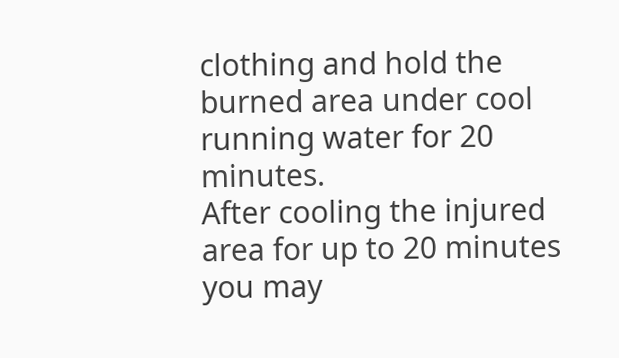clothing and hold the burned area under cool running water for 20 minutes.
After cooling the injured area for up to 20 minutes you may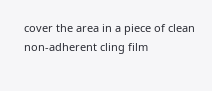cover the area in a piece of clean non-adherent cling film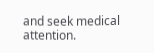and seek medical attention.